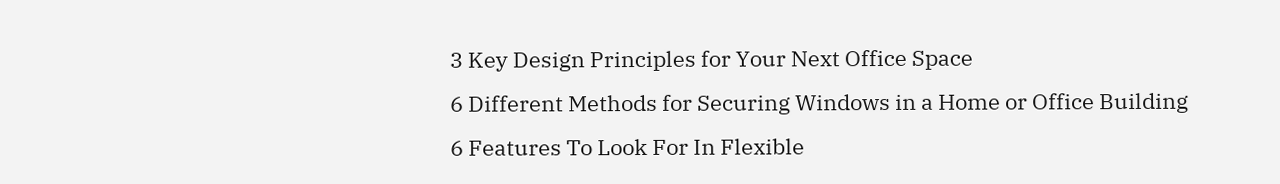3 Key Design Principles for Your Next Office Space
6 Different Methods for Securing Windows in a Home or Office Building
6 Features To Look For In Flexible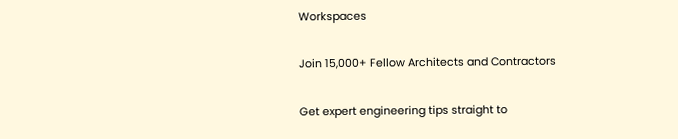Workspaces

Join 15,000+ Fellow Architects and Contractors

Get expert engineering tips straight to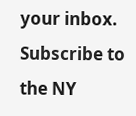your inbox. Subscribe to the NY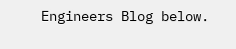Engineers Blog below.